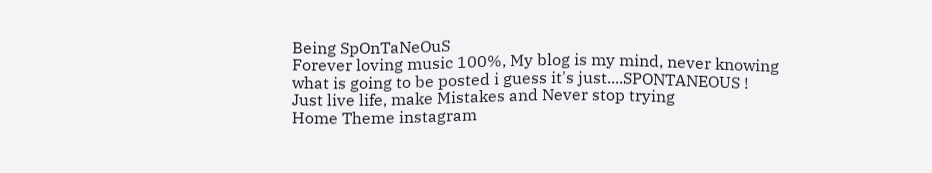Being SpOnTaNeOuS
Forever loving music 100%, My blog is my mind, never knowing what is going to be posted i guess it's just....SPONTANEOUS !
Just live life, make Mistakes and Never stop trying
Home Theme instagram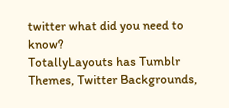twitter what did you need to know?
TotallyLayouts has Tumblr Themes, Twitter Backgrounds,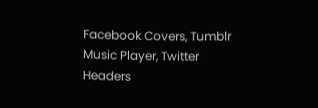Facebook Covers, Tumblr Music Player, Twitter Headers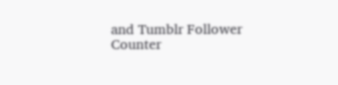and Tumblr Follower Counter